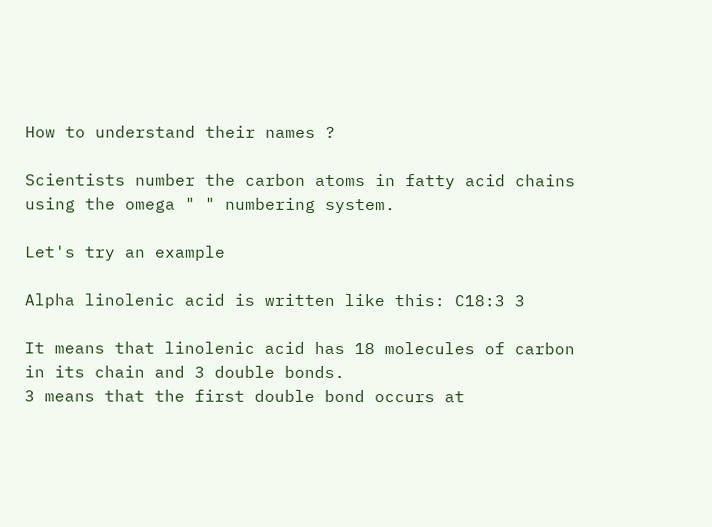How to understand their names ?

Scientists number the carbon atoms in fatty acid chains using the omega " " numbering system.

Let's try an example

Alpha linolenic acid is written like this: C18:3 3

It means that linolenic acid has 18 molecules of carbon in its chain and 3 double bonds.
3 means that the first double bond occurs at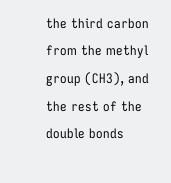the third carbon from the methyl group (CH3), and the rest of the double bonds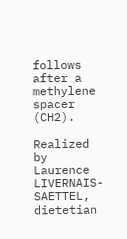follows after a methylene spacer (CH2).

Realized by Laurence LIVERNAIS-SAETTEL, dietetian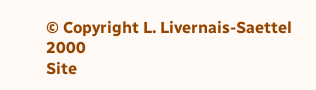© Copyright L. Livernais-Saettel 2000
Site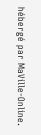hébergé par MaVille-Online.